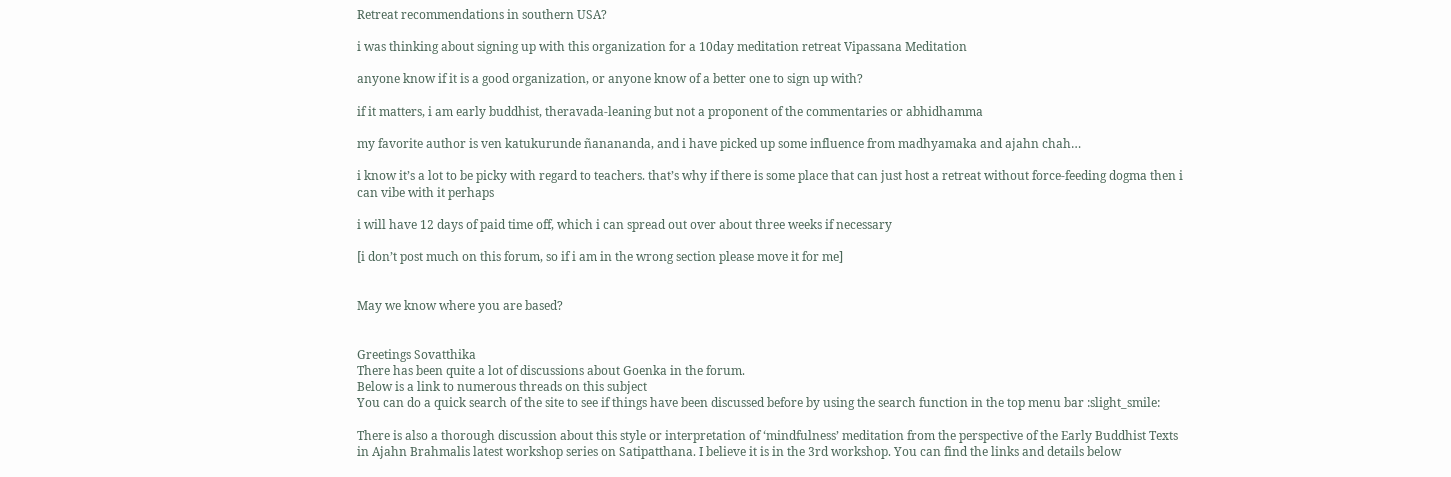Retreat recommendations in southern USA?

i was thinking about signing up with this organization for a 10day meditation retreat Vipassana Meditation

anyone know if it is a good organization, or anyone know of a better one to sign up with?

if it matters, i am early buddhist, theravada-leaning but not a proponent of the commentaries or abhidhamma

my favorite author is ven katukurunde ñanananda, and i have picked up some influence from madhyamaka and ajahn chah…

i know it’s a lot to be picky with regard to teachers. that’s why if there is some place that can just host a retreat without force-feeding dogma then i can vibe with it perhaps

i will have 12 days of paid time off, which i can spread out over about three weeks if necessary

[i don’t post much on this forum, so if i am in the wrong section please move it for me]


May we know where you are based?


Greetings Sovatthika
There has been quite a lot of discussions about Goenka in the forum.
Below is a link to numerous threads on this subject
You can do a quick search of the site to see if things have been discussed before by using the search function in the top menu bar :slight_smile:

There is also a thorough discussion about this style or interpretation of ‘mindfulness’ meditation from the perspective of the Early Buddhist Texts in Ajahn Brahmalis latest workshop series on Satipatthana. I believe it is in the 3rd workshop. You can find the links and details below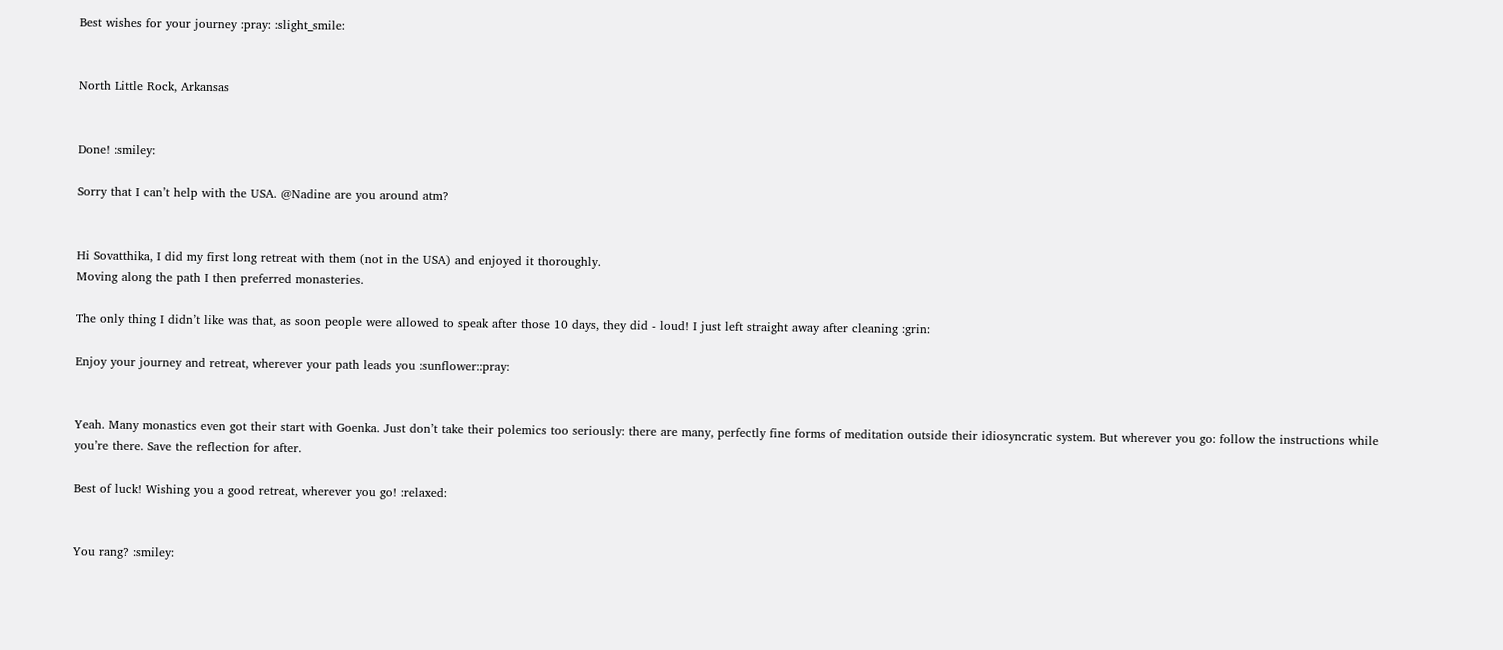Best wishes for your journey :pray: :slight_smile:


North Little Rock, Arkansas


Done! :smiley:

Sorry that I can’t help with the USA. @Nadine are you around atm?


Hi Sovatthika, I did my first long retreat with them (not in the USA) and enjoyed it thoroughly.
Moving along the path I then preferred monasteries.

The only thing I didn’t like was that, as soon people were allowed to speak after those 10 days, they did - loud! I just left straight away after cleaning :grin:

Enjoy your journey and retreat, wherever your path leads you :sunflower::pray:


Yeah. Many monastics even got their start with Goenka. Just don’t take their polemics too seriously: there are many, perfectly fine forms of meditation outside their idiosyncratic system. But wherever you go: follow the instructions while you’re there. Save the reflection for after.

Best of luck! Wishing you a good retreat, wherever you go! :relaxed:


You rang? :smiley: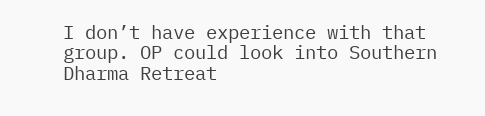I don’t have experience with that group. OP could look into Southern Dharma Retreat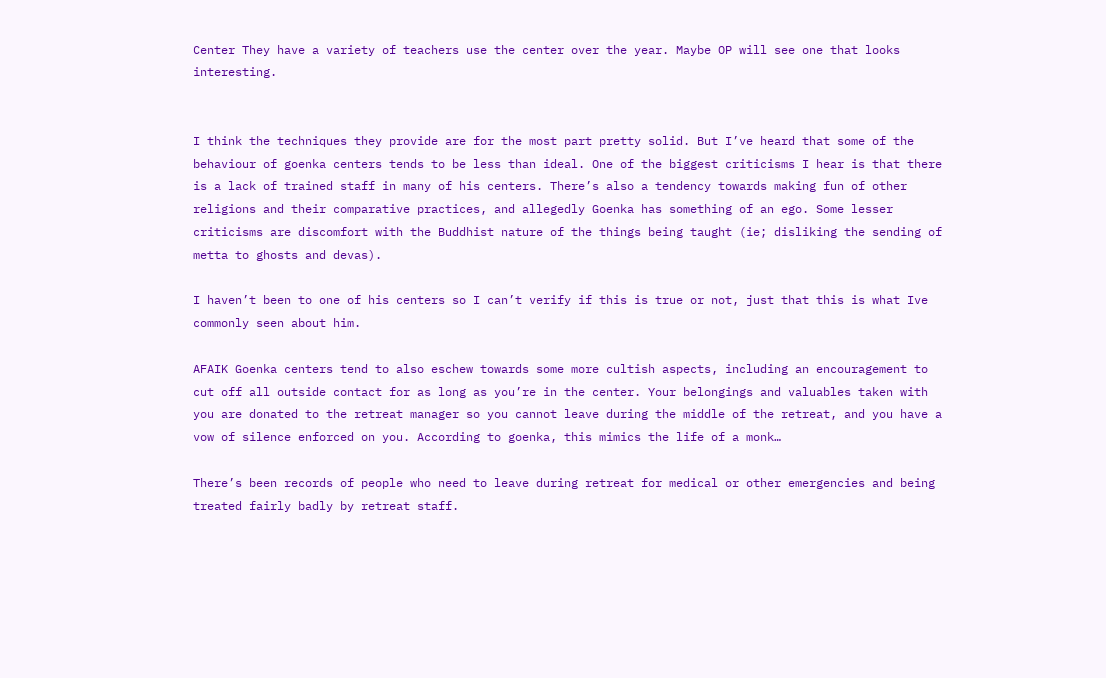Center They have a variety of teachers use the center over the year. Maybe OP will see one that looks interesting.


I think the techniques they provide are for the most part pretty solid. But I’ve heard that some of the behaviour of goenka centers tends to be less than ideal. One of the biggest criticisms I hear is that there is a lack of trained staff in many of his centers. There’s also a tendency towards making fun of other religions and their comparative practices, and allegedly Goenka has something of an ego. Some lesser criticisms are discomfort with the Buddhist nature of the things being taught (ie; disliking the sending of metta to ghosts and devas).

I haven’t been to one of his centers so I can’t verify if this is true or not, just that this is what Ive commonly seen about him.

AFAIK Goenka centers tend to also eschew towards some more cultish aspects, including an encouragement to cut off all outside contact for as long as you’re in the center. Your belongings and valuables taken with you are donated to the retreat manager so you cannot leave during the middle of the retreat, and you have a vow of silence enforced on you. According to goenka, this mimics the life of a monk…

There’s been records of people who need to leave during retreat for medical or other emergencies and being treated fairly badly by retreat staff.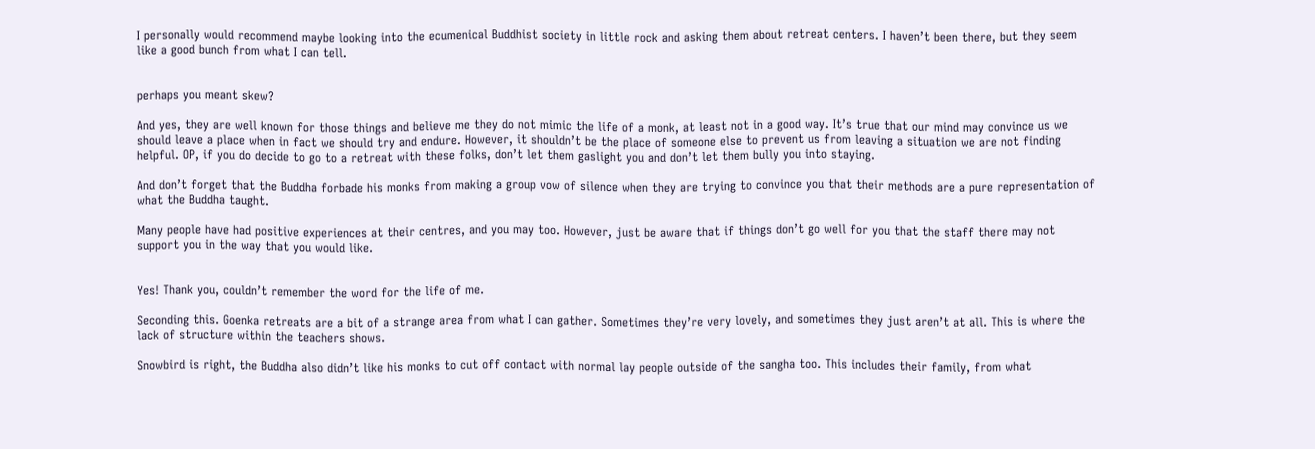I personally would recommend maybe looking into the ecumenical Buddhist society in little rock and asking them about retreat centers. I haven’t been there, but they seem like a good bunch from what I can tell.


perhaps you meant skew?

And yes, they are well known for those things and believe me they do not mimic the life of a monk, at least not in a good way. It’s true that our mind may convince us we should leave a place when in fact we should try and endure. However, it shouldn’t be the place of someone else to prevent us from leaving a situation we are not finding helpful. OP, if you do decide to go to a retreat with these folks, don’t let them gaslight you and don’t let them bully you into staying.

And don’t forget that the Buddha forbade his monks from making a group vow of silence when they are trying to convince you that their methods are a pure representation of what the Buddha taught.

Many people have had positive experiences at their centres, and you may too. However, just be aware that if things don’t go well for you that the staff there may not support you in the way that you would like.


Yes! Thank you, couldn’t remember the word for the life of me.

Seconding this. Goenka retreats are a bit of a strange area from what I can gather. Sometimes they’re very lovely, and sometimes they just aren’t at all. This is where the lack of structure within the teachers shows.

Snowbird is right, the Buddha also didn’t like his monks to cut off contact with normal lay people outside of the sangha too. This includes their family, from what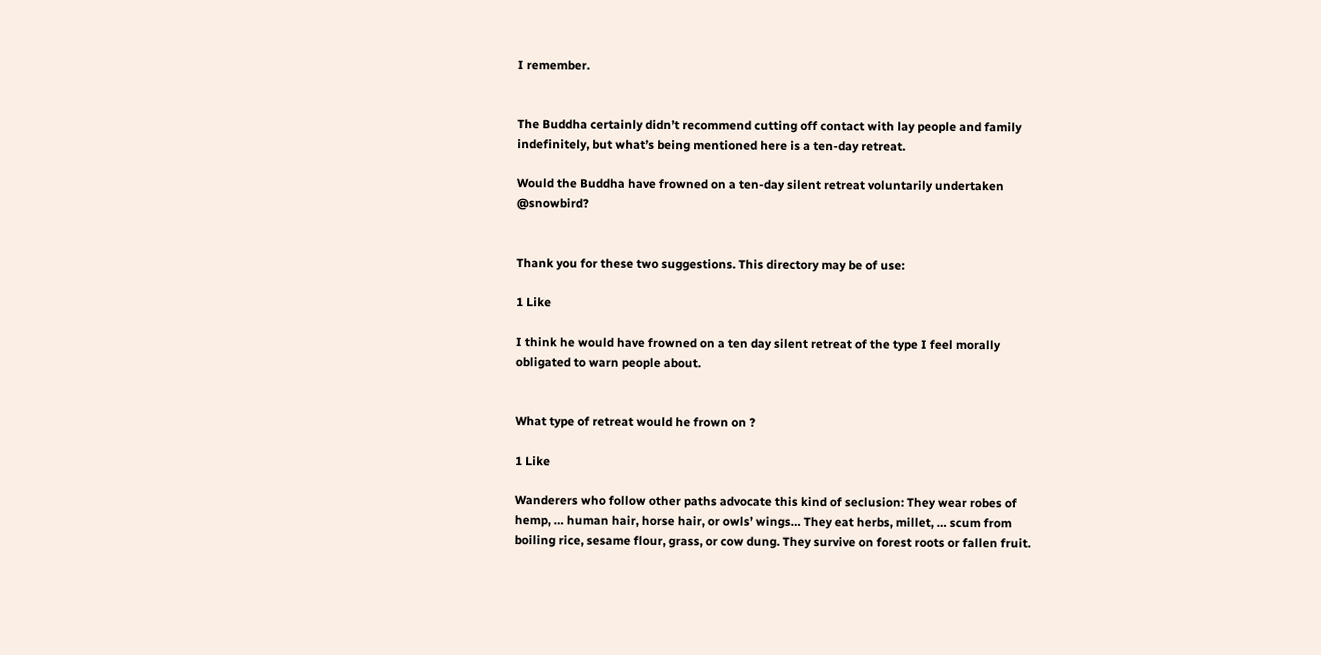I remember.


The Buddha certainly didn’t recommend cutting off contact with lay people and family indefinitely, but what’s being mentioned here is a ten-day retreat.

Would the Buddha have frowned on a ten-day silent retreat voluntarily undertaken @snowbird?


Thank you for these two suggestions. This directory may be of use:

1 Like

I think he would have frowned on a ten day silent retreat of the type I feel morally obligated to warn people about.


What type of retreat would he frown on ?

1 Like

Wanderers who follow other paths advocate this kind of seclusion: They wear robes of hemp, … human hair, horse hair, or owls’ wings… They eat herbs, millet, … scum from boiling rice, sesame flour, grass, or cow dung. They survive on forest roots or fallen fruit.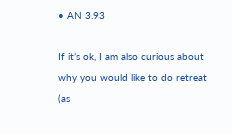• AN 3.93

If it’s ok, I am also curious about why you would like to do retreat (as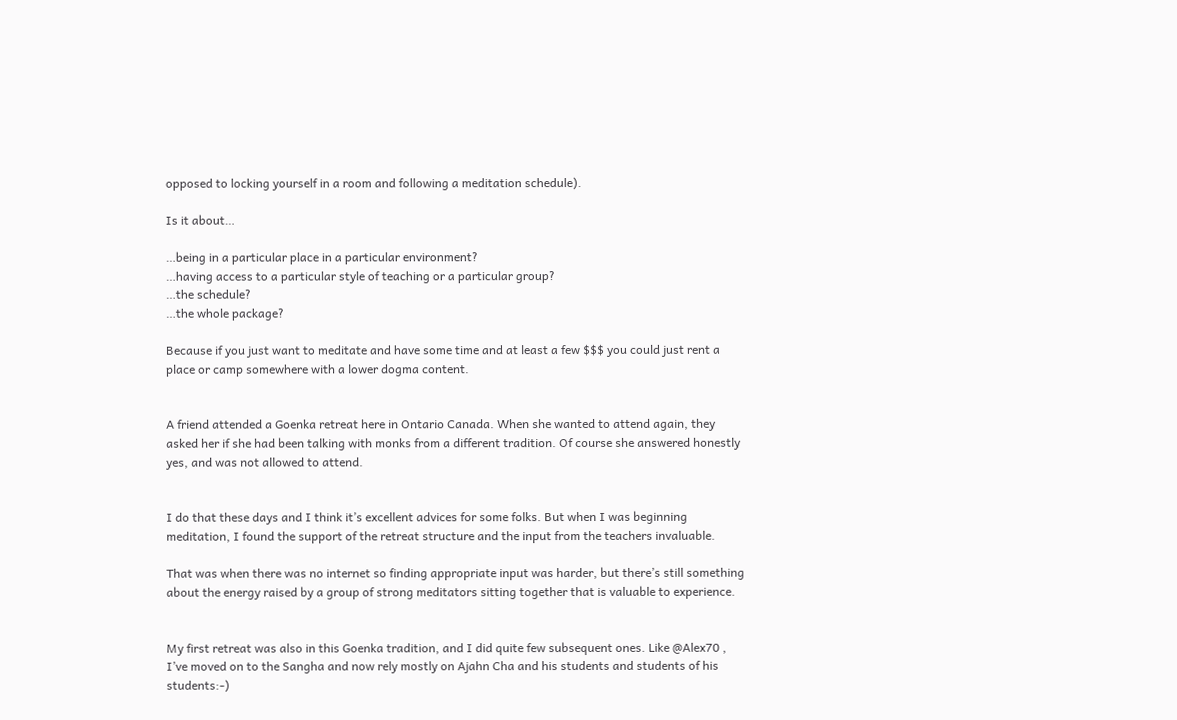opposed to locking yourself in a room and following a meditation schedule).

Is it about…

…being in a particular place in a particular environment?
…having access to a particular style of teaching or a particular group?
…the schedule?
…the whole package?

Because if you just want to meditate and have some time and at least a few $$$ you could just rent a place or camp somewhere with a lower dogma content.


A friend attended a Goenka retreat here in Ontario Canada. When she wanted to attend again, they asked her if she had been talking with monks from a different tradition. Of course she answered honestly yes, and was not allowed to attend.


I do that these days and I think it’s excellent advices for some folks. But when I was beginning meditation, I found the support of the retreat structure and the input from the teachers invaluable.

That was when there was no internet so finding appropriate input was harder, but there’s still something about the energy raised by a group of strong meditators sitting together that is valuable to experience.


My first retreat was also in this Goenka tradition, and I did quite few subsequent ones. Like @Alex70 , I’ve moved on to the Sangha and now rely mostly on Ajahn Cha and his students and students of his students:-)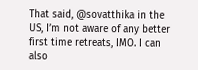That said, @sovatthika in the US, I’m not aware of any better first time retreats, IMO. I can also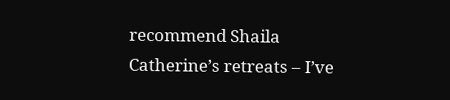recommend Shaila Catherine’s retreats – I’ve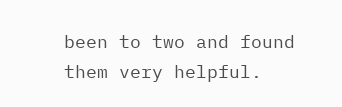been to two and found them very helpful.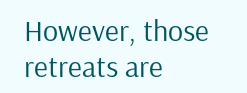However, those retreats are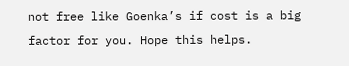not free like Goenka’s if cost is a big factor for you. Hope this helps.